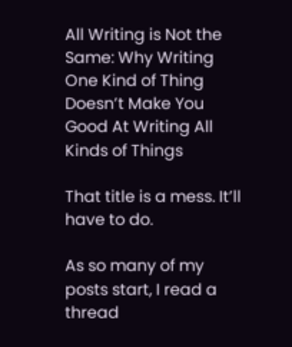All Writing is Not the Same: Why Writing One Kind of Thing Doesn’t Make You Good At Writing All Kinds of Things

That title is a mess. It’ll have to do.

As so many of my posts start, I read a thread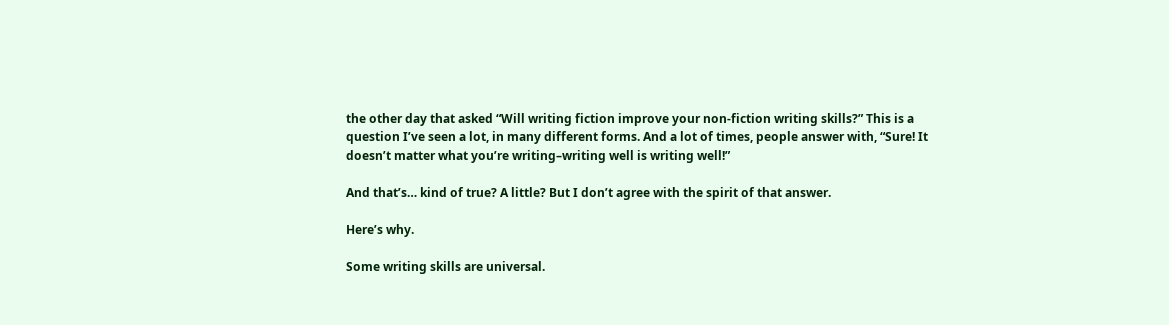the other day that asked “Will writing fiction improve your non-fiction writing skills?” This is a question I’ve seen a lot, in many different forms. And a lot of times, people answer with, “Sure! It doesn’t matter what you’re writing–writing well is writing well!”

And that’s… kind of true? A little? But I don’t agree with the spirit of that answer.

Here’s why.

Some writing skills are universal.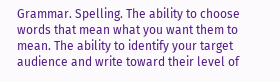Grammar. Spelling. The ability to choose words that mean what you want them to mean. The ability to identify your target audience and write toward their level of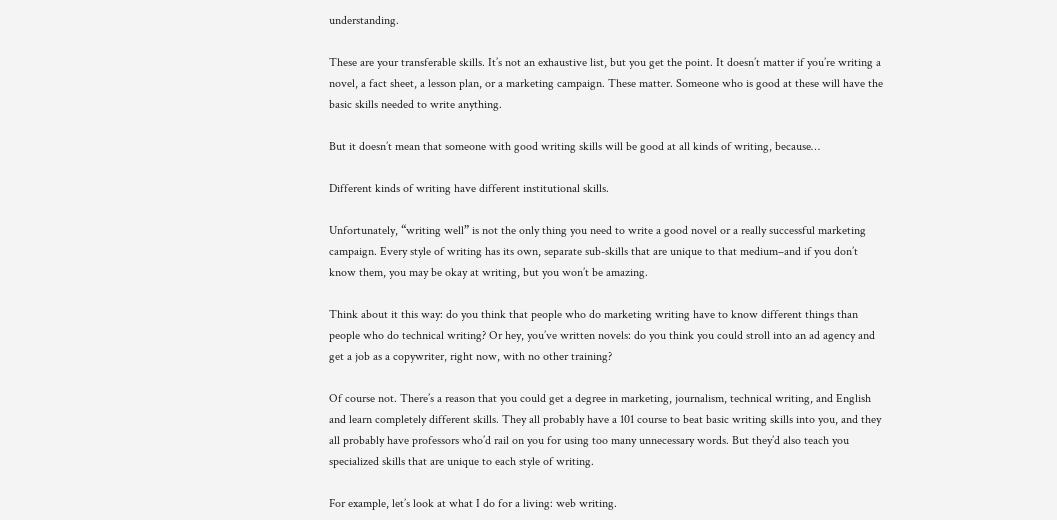understanding.

These are your transferable skills. It’s not an exhaustive list, but you get the point. It doesn’t matter if you’re writing a novel, a fact sheet, a lesson plan, or a marketing campaign. These matter. Someone who is good at these will have the basic skills needed to write anything.

But it doesn’t mean that someone with good writing skills will be good at all kinds of writing, because…

Different kinds of writing have different institutional skills.

Unfortunately, “writing well” is not the only thing you need to write a good novel or a really successful marketing campaign. Every style of writing has its own, separate sub-skills that are unique to that medium–and if you don’t know them, you may be okay at writing, but you won’t be amazing.

Think about it this way: do you think that people who do marketing writing have to know different things than people who do technical writing? Or hey, you’ve written novels: do you think you could stroll into an ad agency and get a job as a copywriter, right now, with no other training?

Of course not. There’s a reason that you could get a degree in marketing, journalism, technical writing, and English and learn completely different skills. They all probably have a 101 course to beat basic writing skills into you, and they all probably have professors who’d rail on you for using too many unnecessary words. But they’d also teach you specialized skills that are unique to each style of writing.

For example, let’s look at what I do for a living: web writing.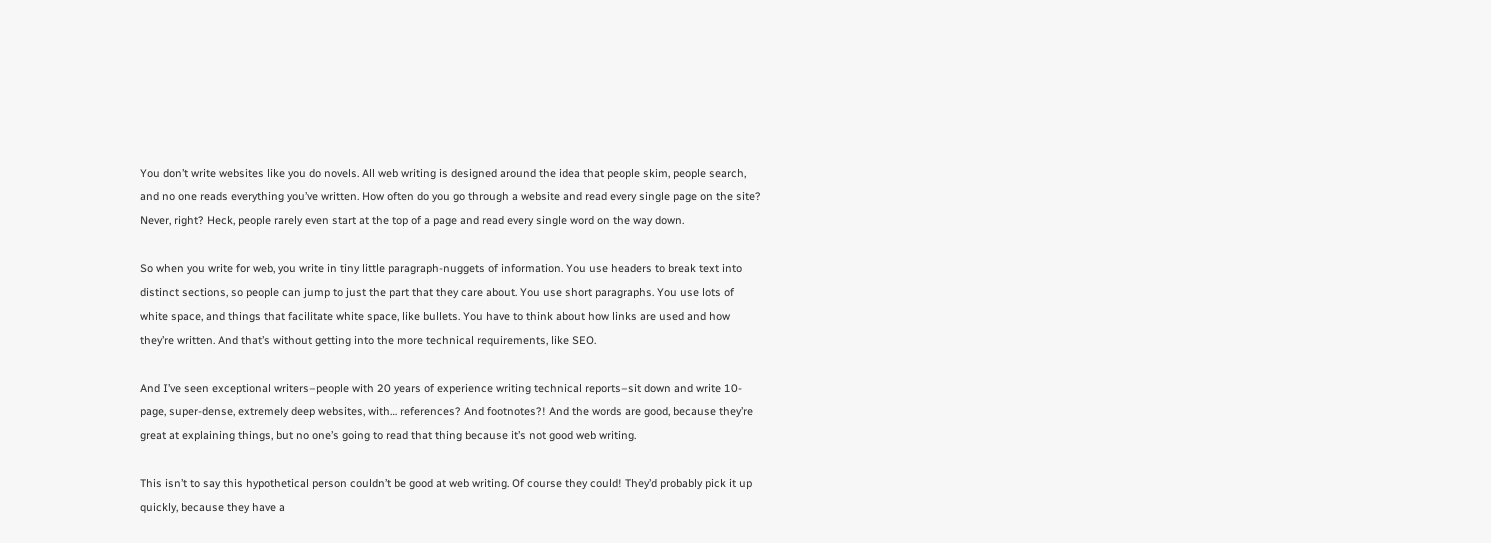You don’t write websites like you do novels. All web writing is designed around the idea that people skim, people search, and no one reads everything you’ve written. How often do you go through a website and read every single page on the site? Never, right? Heck, people rarely even start at the top of a page and read every single word on the way down.

So when you write for web, you write in tiny little paragraph-nuggets of information. You use headers to break text into distinct sections, so people can jump to just the part that they care about. You use short paragraphs. You use lots of white space, and things that facilitate white space, like bullets. You have to think about how links are used and how they’re written. And that’s without getting into the more technical requirements, like SEO.

And I’ve seen exceptional writers–people with 20 years of experience writing technical reports–sit down and write 10-page, super-dense, extremely deep websites, with… references? And footnotes?! And the words are good, because they’re great at explaining things, but no one’s going to read that thing because it’s not good web writing.

This isn’t to say this hypothetical person couldn’t be good at web writing. Of course they could! They’d probably pick it up quickly, because they have a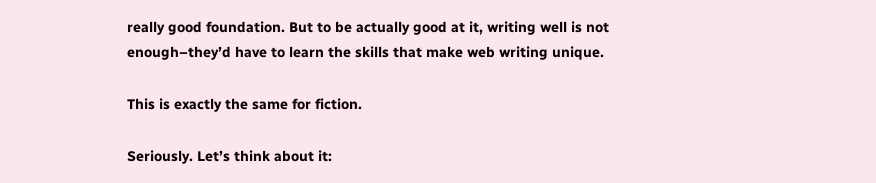really good foundation. But to be actually good at it, writing well is not enough–they’d have to learn the skills that make web writing unique.

This is exactly the same for fiction.

Seriously. Let’s think about it: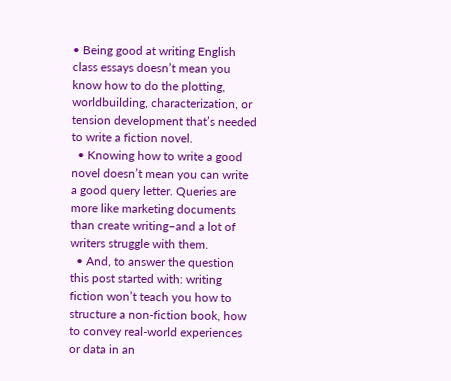• Being good at writing English class essays doesn’t mean you know how to do the plotting, worldbuilding, characterization, or tension development that’s needed to write a fiction novel.
  • Knowing how to write a good novel doesn’t mean you can write a good query letter. Queries are more like marketing documents than create writing–and a lot of writers struggle with them.
  • And, to answer the question this post started with: writing fiction won’t teach you how to structure a non-fiction book, how to convey real-world experiences or data in an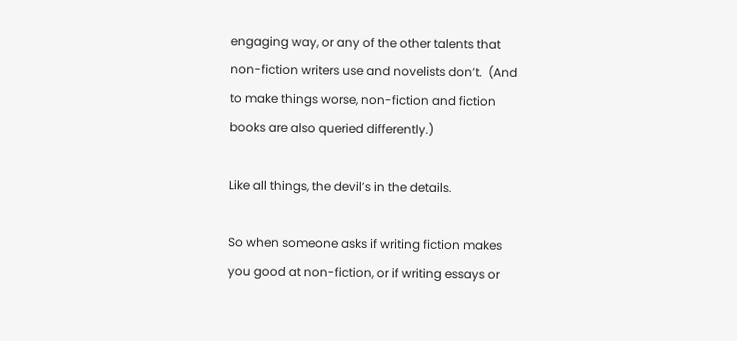engaging way, or any of the other talents that non-fiction writers use and novelists don’t.  (And to make things worse, non-fiction and fiction books are also queried differently.)

Like all things, the devil’s in the details.

So when someone asks if writing fiction makes you good at non-fiction, or if writing essays or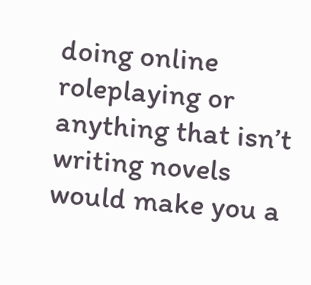doing online roleplaying or anything that isn’t writing novels would make you a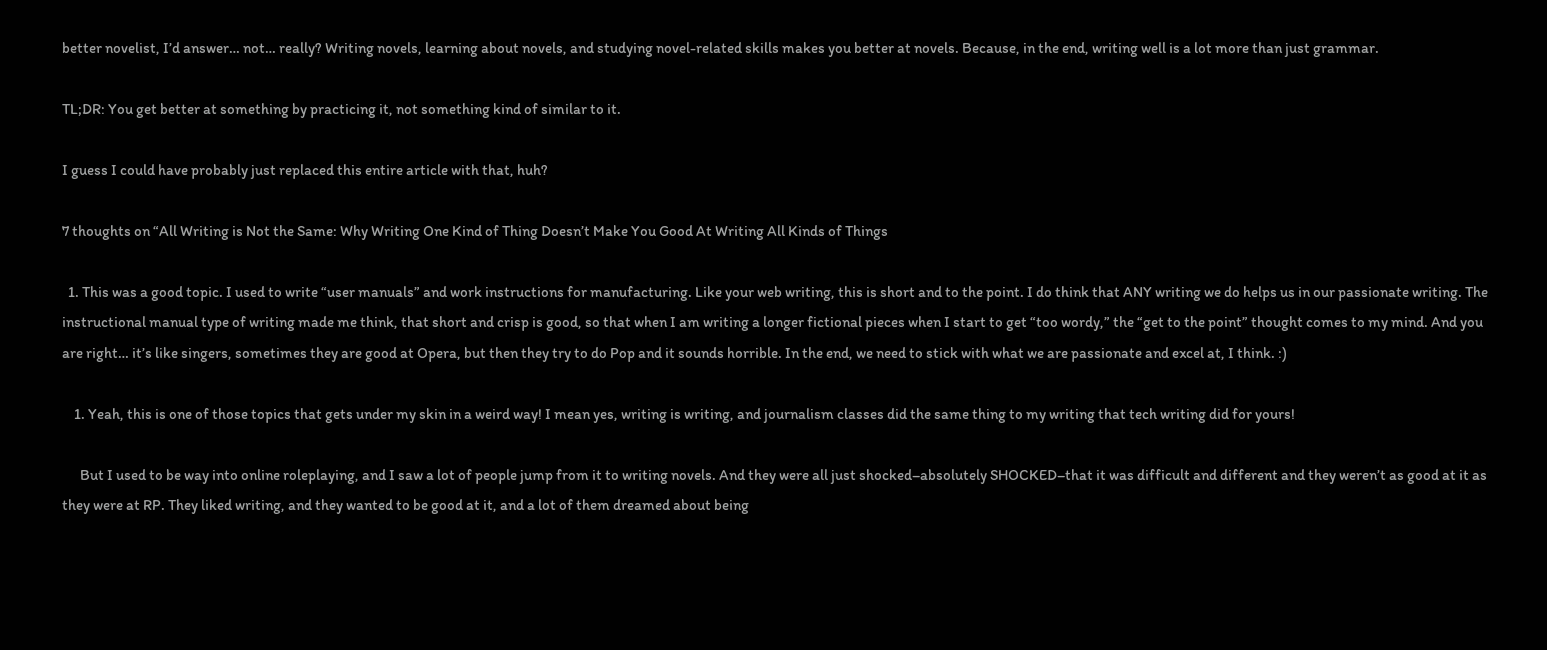better novelist, I’d answer… not… really? Writing novels, learning about novels, and studying novel-related skills makes you better at novels. Because, in the end, writing well is a lot more than just grammar.

TL;DR: You get better at something by practicing it, not something kind of similar to it.

I guess I could have probably just replaced this entire article with that, huh?

7 thoughts on “All Writing is Not the Same: Why Writing One Kind of Thing Doesn’t Make You Good At Writing All Kinds of Things

  1. This was a good topic. I used to write “user manuals” and work instructions for manufacturing. Like your web writing, this is short and to the point. I do think that ANY writing we do helps us in our passionate writing. The instructional manual type of writing made me think, that short and crisp is good, so that when I am writing a longer fictional pieces when I start to get “too wordy,” the “get to the point” thought comes to my mind. And you are right… it’s like singers, sometimes they are good at Opera, but then they try to do Pop and it sounds horrible. In the end, we need to stick with what we are passionate and excel at, I think. :)

    1. Yeah, this is one of those topics that gets under my skin in a weird way! I mean yes, writing is writing, and journalism classes did the same thing to my writing that tech writing did for yours!

      But I used to be way into online roleplaying, and I saw a lot of people jump from it to writing novels. And they were all just shocked–absolutely SHOCKED–that it was difficult and different and they weren’t as good at it as they were at RP. They liked writing, and they wanted to be good at it, and a lot of them dreamed about being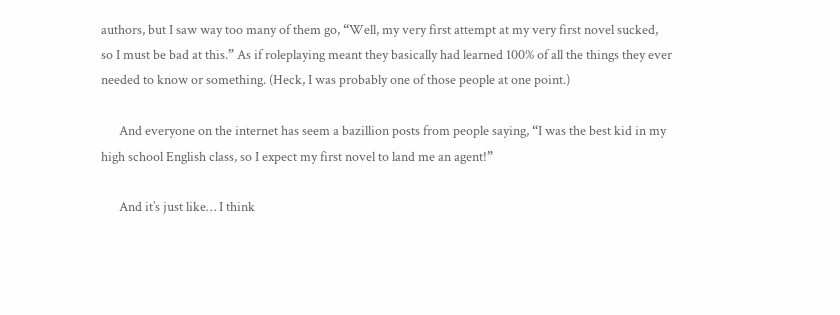authors, but I saw way too many of them go, “Well, my very first attempt at my very first novel sucked, so I must be bad at this.” As if roleplaying meant they basically had learned 100% of all the things they ever needed to know or something. (Heck, I was probably one of those people at one point.)

      And everyone on the internet has seem a bazillion posts from people saying, “I was the best kid in my high school English class, so I expect my first novel to land me an agent!”

      And it’s just like… I think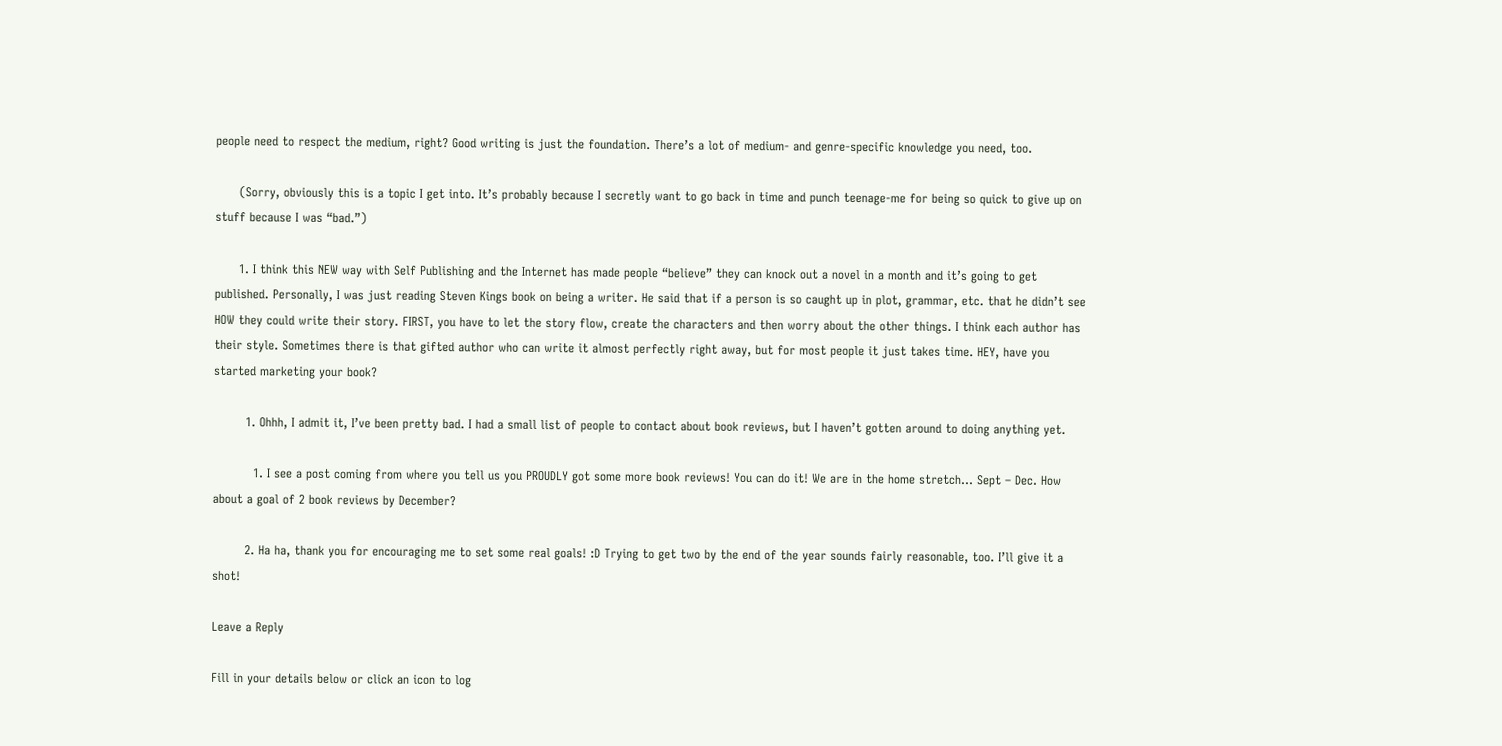people need to respect the medium, right? Good writing is just the foundation. There’s a lot of medium- and genre-specific knowledge you need, too.

      (Sorry, obviously this is a topic I get into. It’s probably because I secretly want to go back in time and punch teenage-me for being so quick to give up on stuff because I was “bad.”)

      1. I think this NEW way with Self Publishing and the Internet has made people “believe” they can knock out a novel in a month and it’s going to get published. Personally, I was just reading Steven Kings book on being a writer. He said that if a person is so caught up in plot, grammar, etc. that he didn’t see HOW they could write their story. FIRST, you have to let the story flow, create the characters and then worry about the other things. I think each author has their style. Sometimes there is that gifted author who can write it almost perfectly right away, but for most people it just takes time. HEY, have you started marketing your book?

        1. Ohhh, I admit it, I’ve been pretty bad. I had a small list of people to contact about book reviews, but I haven’t gotten around to doing anything yet.

          1. I see a post coming from where you tell us you PROUDLY got some more book reviews! You can do it! We are in the home stretch… Sept – Dec. How about a goal of 2 book reviews by December?

        2. Ha ha, thank you for encouraging me to set some real goals! :D Trying to get two by the end of the year sounds fairly reasonable, too. I’ll give it a shot!

Leave a Reply

Fill in your details below or click an icon to log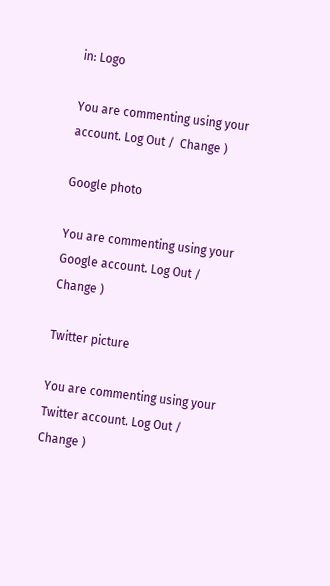in: Logo

You are commenting using your account. Log Out /  Change )

Google photo

You are commenting using your Google account. Log Out /  Change )

Twitter picture

You are commenting using your Twitter account. Log Out /  Change )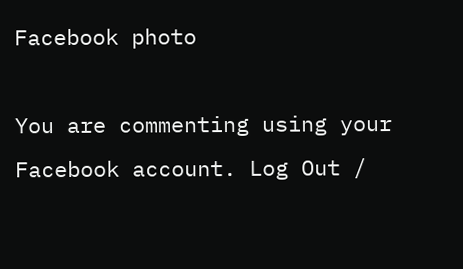Facebook photo

You are commenting using your Facebook account. Log Out /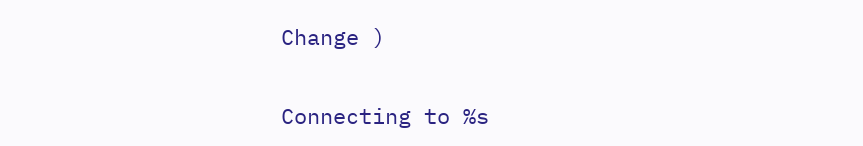Change )

Connecting to %s